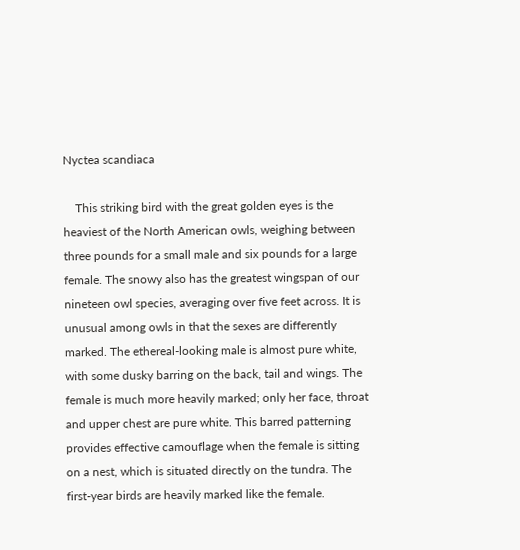Nyctea scandiaca

    This striking bird with the great golden eyes is the heaviest of the North American owls, weighing between three pounds for a small male and six pounds for a large female. The snowy also has the greatest wingspan of our nineteen owl species, averaging over five feet across. It is unusual among owls in that the sexes are differently marked. The ethereal-looking male is almost pure white, with some dusky barring on the back, tail and wings. The female is much more heavily marked; only her face, throat and upper chest are pure white. This barred patterning provides effective camouflage when the female is sitting on a nest, which is situated directly on the tundra. The first-year birds are heavily marked like the female.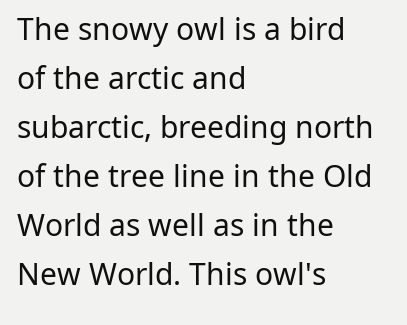The snowy owl is a bird of the arctic and subarctic, breeding north of the tree line in the Old World as well as in the New World. This owl's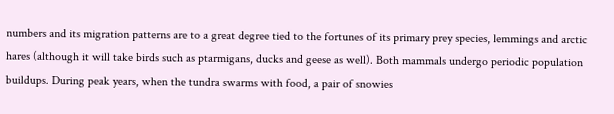numbers and its migration patterns are to a great degree tied to the fortunes of its primary prey species, lemmings and arctic hares (although it will take birds such as ptarmigans, ducks and geese as well). Both mammals undergo periodic population buildups. During peak years, when the tundra swarms with food, a pair of snowies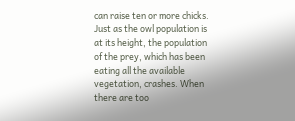can raise ten or more chicks. Just as the owl population is at its height, the population of the prey, which has been eating all the available vegetation, crashes. When there are too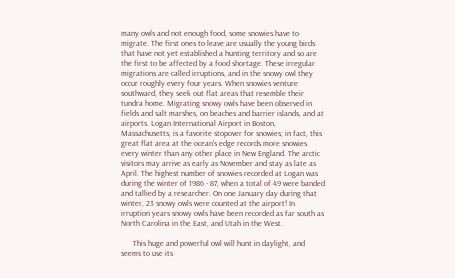many owls and not enough food, some snowies have to migrate. The first ones to leave are usually the young birds that have not yet established a hunting territory and so are the first to be affected by a food shortage. These irregular migrations are called irruptions, and in the snowy owl they occur roughly every four years. When snowies venture southward, they seek out flat areas that resemble their tundra home. Migrating snowy owls have been observed in fields and salt marshes, on beaches and barrier islands, and at airports. Logan International Airport in Boston, Massachusetts, is a favorite stopover for snowies; in fact, this great flat area at the ocean's edge records more snowies every winter than any other place in New England. The arctic visitors may arrive as early as November and stay as late as April. The highest number of snowies recorded at Logan was during the winter of 1986 - 87, when a total of 49 were banded and tallied by a researcher. On one January day during that winter, 23 snowy owls were counted at the airport! In irruption years snowy owls have been recorded as far south as North Carolina in the East, and Utah in the West.

      This huge and powerful owl will hunt in daylight, and seems to use its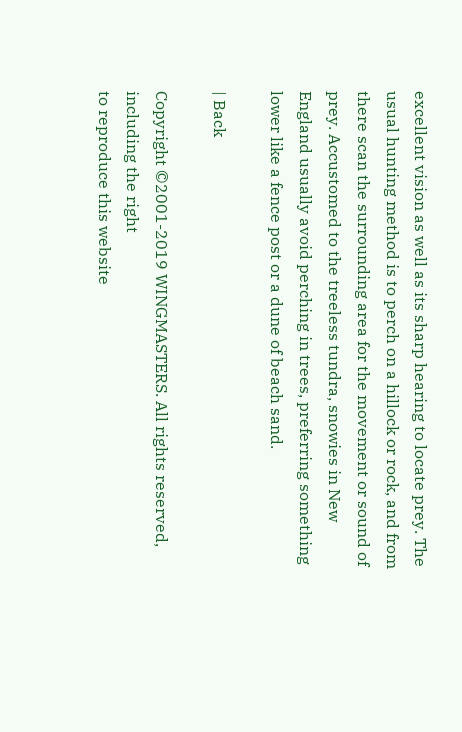excellent vision as well as its sharp hearing to locate prey. The usual hunting method is to perch on a hillock or rock, and from there scan the surrounding area for the movement or sound of prey. Accustomed to the treeless tundra, snowies in New England usually avoid perching in trees, preferring something lower like a fence post or a dune of beach sand.

| Back

Copyright ©2001-2019 WINGMASTERS. All rights reserved, including the right
to reproduce this website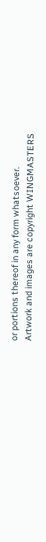or portions thereof in any form whatsoever.
Artwork and images are copyright WINGMASTERS